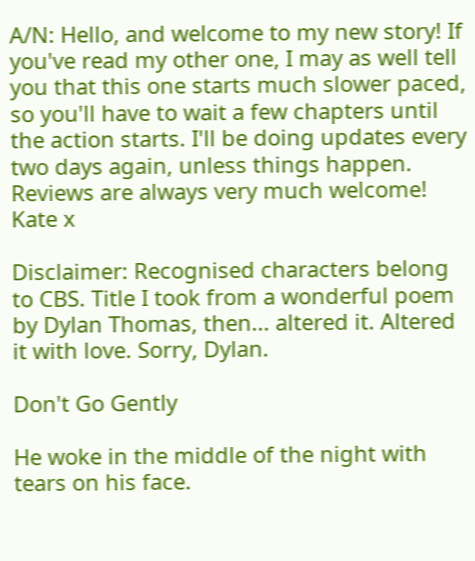A/N: Hello, and welcome to my new story! If you've read my other one, I may as well tell you that this one starts much slower paced, so you'll have to wait a few chapters until the action starts. I'll be doing updates every two days again, unless things happen. Reviews are always very much welcome! Kate x

Disclaimer: Recognised characters belong to CBS. Title I took from a wonderful poem by Dylan Thomas, then... altered it. Altered it with love. Sorry, Dylan.

Don't Go Gently

He woke in the middle of the night with tears on his face.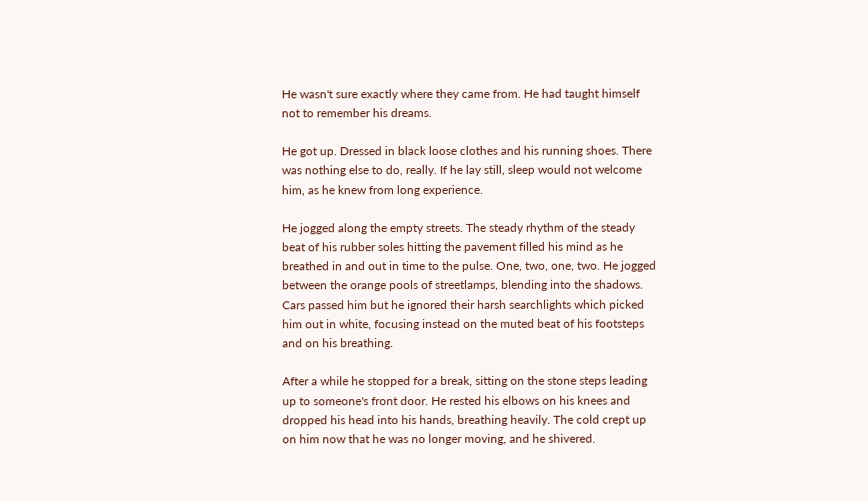He wasn't sure exactly where they came from. He had taught himself not to remember his dreams.

He got up. Dressed in black loose clothes and his running shoes. There was nothing else to do, really. If he lay still, sleep would not welcome him, as he knew from long experience.

He jogged along the empty streets. The steady rhythm of the steady beat of his rubber soles hitting the pavement filled his mind as he breathed in and out in time to the pulse. One, two, one, two. He jogged between the orange pools of streetlamps, blending into the shadows. Cars passed him but he ignored their harsh searchlights which picked him out in white, focusing instead on the muted beat of his footsteps and on his breathing.

After a while he stopped for a break, sitting on the stone steps leading up to someone's front door. He rested his elbows on his knees and dropped his head into his hands, breathing heavily. The cold crept up on him now that he was no longer moving, and he shivered.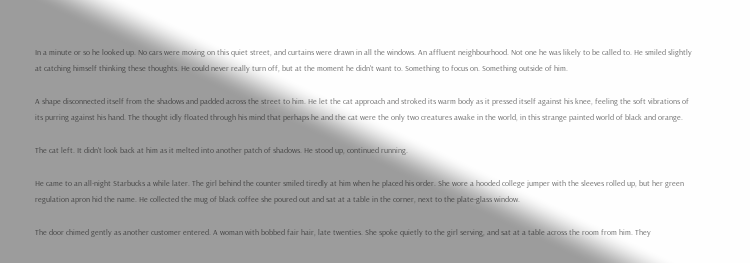In a minute or so he looked up. No cars were moving on this quiet street, and curtains were drawn in all the windows. An affluent neighbourhood. Not one he was likely to be called to. He smiled slightly at catching himself thinking these thoughts. He could never really turn off, but at the moment he didn't want to. Something to focus on. Something outside of him.

A shape disconnected itself from the shadows and padded across the street to him. He let the cat approach and stroked its warm body as it pressed itself against his knee, feeling the soft vibrations of its purring against his hand. The thought idly floated through his mind that perhaps he and the cat were the only two creatures awake in the world, in this strange painted world of black and orange.

The cat left. It didn't look back at him as it melted into another patch of shadows. He stood up, continued running.

He came to an all-night Starbucks a while later. The girl behind the counter smiled tiredly at him when he placed his order. She wore a hooded college jumper with the sleeves rolled up, but her green regulation apron hid the name. He collected the mug of black coffee she poured out and sat at a table in the corner, next to the plate-glass window.

The door chimed gently as another customer entered. A woman with bobbed fair hair, late twenties. She spoke quietly to the girl serving, and sat at a table across the room from him. They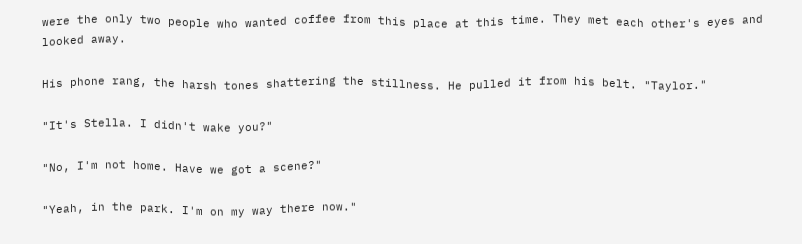were the only two people who wanted coffee from this place at this time. They met each other's eyes and looked away.

His phone rang, the harsh tones shattering the stillness. He pulled it from his belt. "Taylor."

"It's Stella. I didn't wake you?"

"No, I'm not home. Have we got a scene?"

"Yeah, in the park. I'm on my way there now."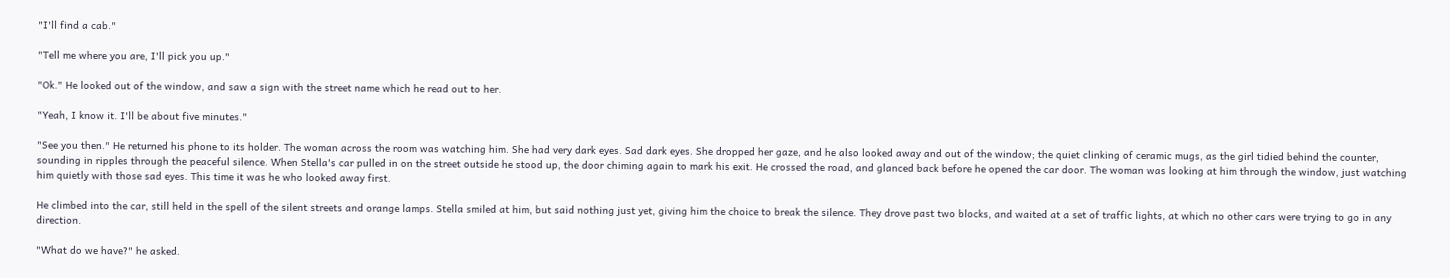"I'll find a cab."

"Tell me where you are, I'll pick you up."

"Ok." He looked out of the window, and saw a sign with the street name which he read out to her.

"Yeah, I know it. I'll be about five minutes."

"See you then." He returned his phone to its holder. The woman across the room was watching him. She had very dark eyes. Sad dark eyes. She dropped her gaze, and he also looked away and out of the window; the quiet clinking of ceramic mugs, as the girl tidied behind the counter, sounding in ripples through the peaceful silence. When Stella's car pulled in on the street outside he stood up, the door chiming again to mark his exit. He crossed the road, and glanced back before he opened the car door. The woman was looking at him through the window, just watching him quietly with those sad eyes. This time it was he who looked away first.

He climbed into the car, still held in the spell of the silent streets and orange lamps. Stella smiled at him, but said nothing just yet, giving him the choice to break the silence. They drove past two blocks, and waited at a set of traffic lights, at which no other cars were trying to go in any direction.

"What do we have?" he asked.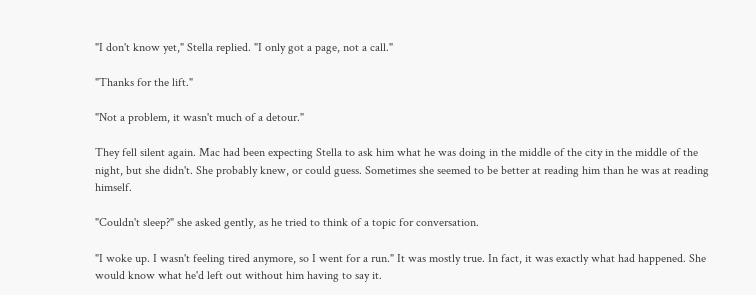"I don't know yet," Stella replied. "I only got a page, not a call."

"Thanks for the lift."

"Not a problem, it wasn't much of a detour."

They fell silent again. Mac had been expecting Stella to ask him what he was doing in the middle of the city in the middle of the night, but she didn't. She probably knew, or could guess. Sometimes she seemed to be better at reading him than he was at reading himself.

"Couldn't sleep?" she asked gently, as he tried to think of a topic for conversation.

"I woke up. I wasn't feeling tired anymore, so I went for a run." It was mostly true. In fact, it was exactly what had happened. She would know what he'd left out without him having to say it.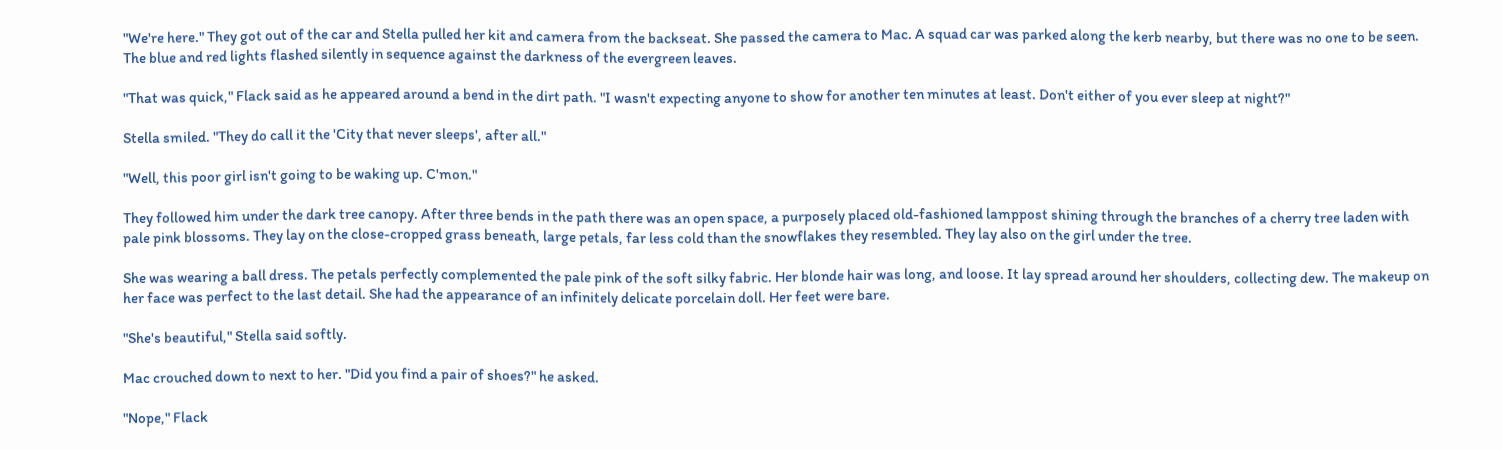"We're here." They got out of the car and Stella pulled her kit and camera from the backseat. She passed the camera to Mac. A squad car was parked along the kerb nearby, but there was no one to be seen. The blue and red lights flashed silently in sequence against the darkness of the evergreen leaves.

"That was quick," Flack said as he appeared around a bend in the dirt path. "I wasn't expecting anyone to show for another ten minutes at least. Don't either of you ever sleep at night?"

Stella smiled. "They do call it the 'City that never sleeps', after all."

"Well, this poor girl isn't going to be waking up. C'mon."

They followed him under the dark tree canopy. After three bends in the path there was an open space, a purposely placed old-fashioned lamppost shining through the branches of a cherry tree laden with pale pink blossoms. They lay on the close-cropped grass beneath, large petals, far less cold than the snowflakes they resembled. They lay also on the girl under the tree.

She was wearing a ball dress. The petals perfectly complemented the pale pink of the soft silky fabric. Her blonde hair was long, and loose. It lay spread around her shoulders, collecting dew. The makeup on her face was perfect to the last detail. She had the appearance of an infinitely delicate porcelain doll. Her feet were bare.

"She's beautiful," Stella said softly.

Mac crouched down to next to her. "Did you find a pair of shoes?" he asked.

"Nope," Flack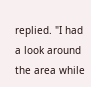replied. "I had a look around the area while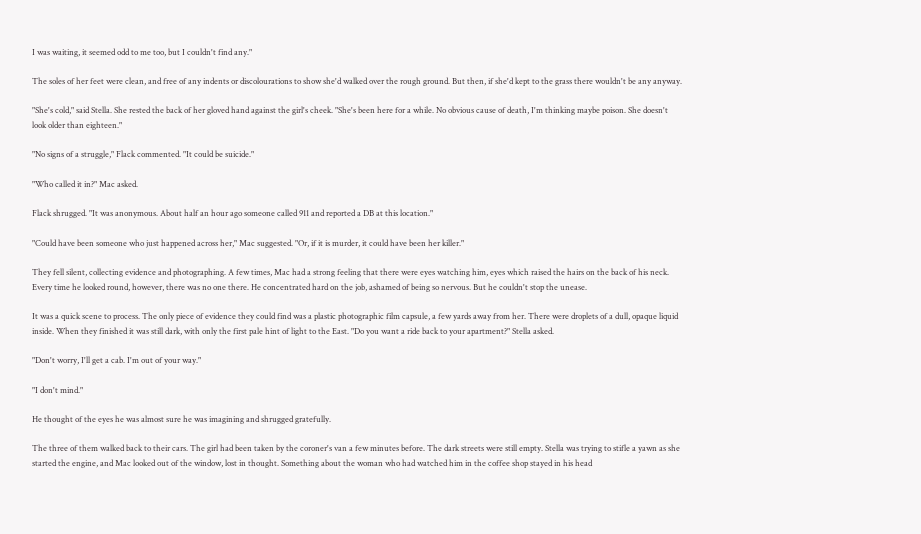I was waiting, it seemed odd to me too, but I couldn't find any."

The soles of her feet were clean, and free of any indents or discolourations to show she'd walked over the rough ground. But then, if she'd kept to the grass there wouldn't be any anyway.

"She's cold," said Stella. She rested the back of her gloved hand against the girl's cheek. "She's been here for a while. No obvious cause of death, I'm thinking maybe poison. She doesn't look older than eighteen."

"No signs of a struggle," Flack commented. "It could be suicide."

"Who called it in?" Mac asked.

Flack shrugged. "It was anonymous. About half an hour ago someone called 911 and reported a DB at this location."

"Could have been someone who just happened across her," Mac suggested. "Or, if it is murder, it could have been her killer."

They fell silent, collecting evidence and photographing. A few times, Mac had a strong feeling that there were eyes watching him, eyes which raised the hairs on the back of his neck. Every time he looked round, however, there was no one there. He concentrated hard on the job, ashamed of being so nervous. But he couldn't stop the unease.

It was a quick scene to process. The only piece of evidence they could find was a plastic photographic film capsule, a few yards away from her. There were droplets of a dull, opaque liquid inside. When they finished it was still dark, with only the first pale hint of light to the East. "Do you want a ride back to your apartment?" Stella asked.

"Don't worry, I'll get a cab. I'm out of your way."

"I don't mind."

He thought of the eyes he was almost sure he was imagining and shrugged gratefully.

The three of them walked back to their cars. The girl had been taken by the coroner's van a few minutes before. The dark streets were still empty. Stella was trying to stifle a yawn as she started the engine, and Mac looked out of the window, lost in thought. Something about the woman who had watched him in the coffee shop stayed in his head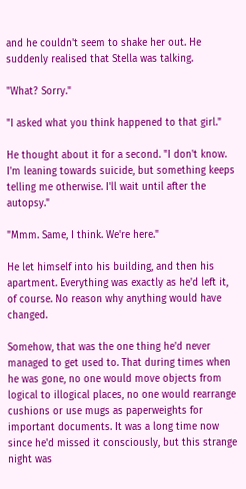and he couldn't seem to shake her out. He suddenly realised that Stella was talking.

"What? Sorry."

"I asked what you think happened to that girl."

He thought about it for a second. "I don't know. I'm leaning towards suicide, but something keeps telling me otherwise. I'll wait until after the autopsy."

"Mmm. Same, I think. We're here."

He let himself into his building, and then his apartment. Everything was exactly as he'd left it, of course. No reason why anything would have changed.

Somehow, that was the one thing he'd never managed to get used to. That during times when he was gone, no one would move objects from logical to illogical places, no one would rearrange cushions or use mugs as paperweights for important documents. It was a long time now since he'd missed it consciously, but this strange night was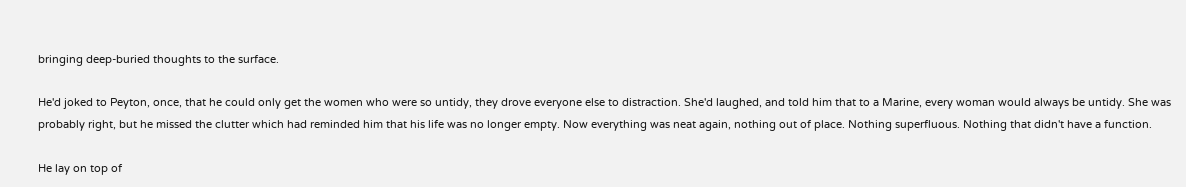bringing deep-buried thoughts to the surface.

He'd joked to Peyton, once, that he could only get the women who were so untidy, they drove everyone else to distraction. She'd laughed, and told him that to a Marine, every woman would always be untidy. She was probably right, but he missed the clutter which had reminded him that his life was no longer empty. Now everything was neat again, nothing out of place. Nothing superfluous. Nothing that didn't have a function.

He lay on top of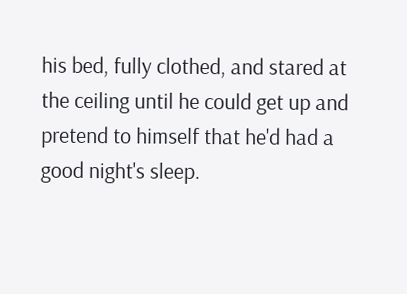his bed, fully clothed, and stared at the ceiling until he could get up and pretend to himself that he'd had a good night's sleep.